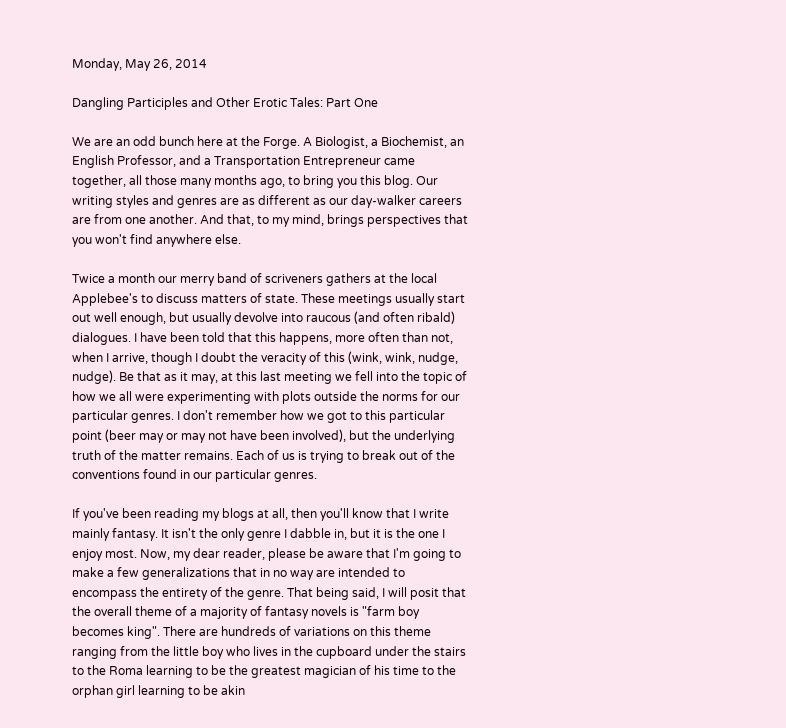Monday, May 26, 2014

Dangling Participles and Other Erotic Tales: Part One

We are an odd bunch here at the Forge. A Biologist, a Biochemist, an English Professor, and a Transportation Entrepreneur came together, all those many months ago, to bring you this blog. Our writing styles and genres are as different as our day-walker careers are from one another. And that, to my mind, brings perspectives that you won't find anywhere else.

Twice a month our merry band of scriveners gathers at the local Applebee's to discuss matters of state. These meetings usually start out well enough, but usually devolve into raucous (and often ribald) dialogues. I have been told that this happens, more often than not, when I arrive, though I doubt the veracity of this (wink, wink, nudge, nudge). Be that as it may, at this last meeting we fell into the topic of how we all were experimenting with plots outside the norms for our particular genres. I don't remember how we got to this particular point (beer may or may not have been involved), but the underlying truth of the matter remains. Each of us is trying to break out of the conventions found in our particular genres.

If you've been reading my blogs at all, then you'll know that I write mainly fantasy. It isn't the only genre I dabble in, but it is the one I enjoy most. Now, my dear reader, please be aware that I'm going to make a few generalizations that in no way are intended to encompass the entirety of the genre. That being said, I will posit that the overall theme of a majority of fantasy novels is "farm boy becomes king". There are hundreds of variations on this theme ranging from the little boy who lives in the cupboard under the stairs to the Roma learning to be the greatest magician of his time to the orphan girl learning to be akin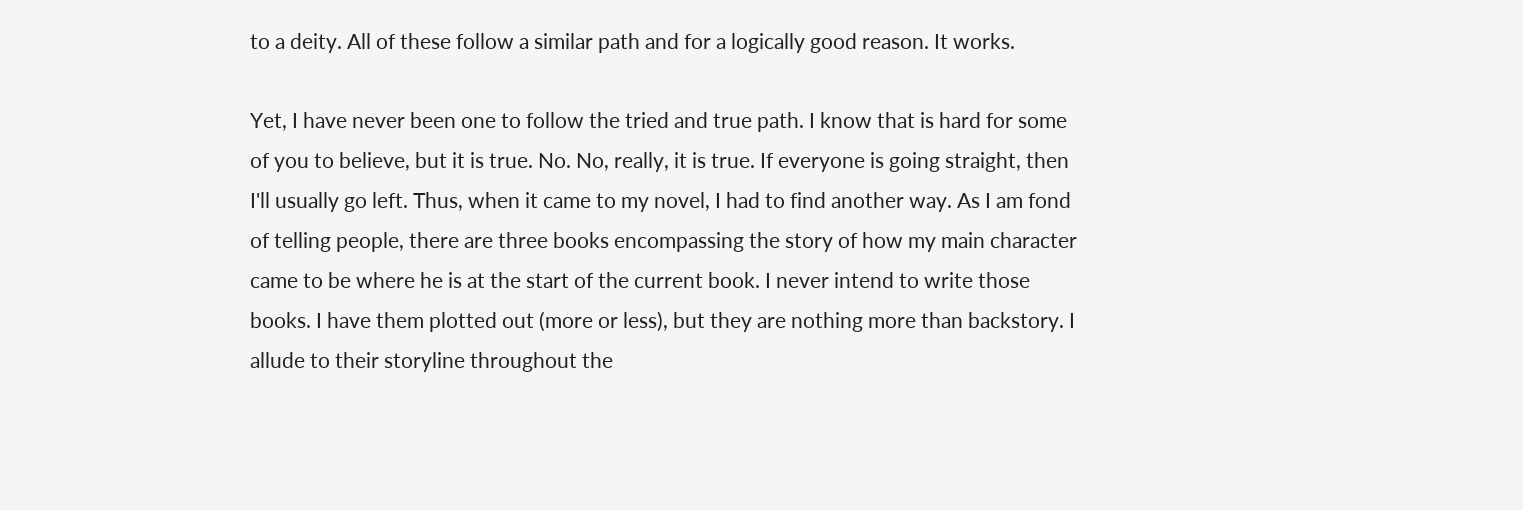to a deity. All of these follow a similar path and for a logically good reason. It works.

Yet, I have never been one to follow the tried and true path. I know that is hard for some of you to believe, but it is true. No. No, really, it is true. If everyone is going straight, then I'll usually go left. Thus, when it came to my novel, I had to find another way. As I am fond of telling people, there are three books encompassing the story of how my main character came to be where he is at the start of the current book. I never intend to write those books. I have them plotted out (more or less), but they are nothing more than backstory. I allude to their storyline throughout the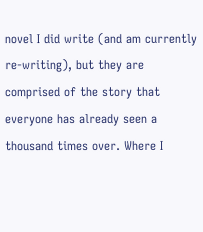novel I did write (and am currently re-writing), but they are comprised of the story that everyone has already seen a thousand times over. Where I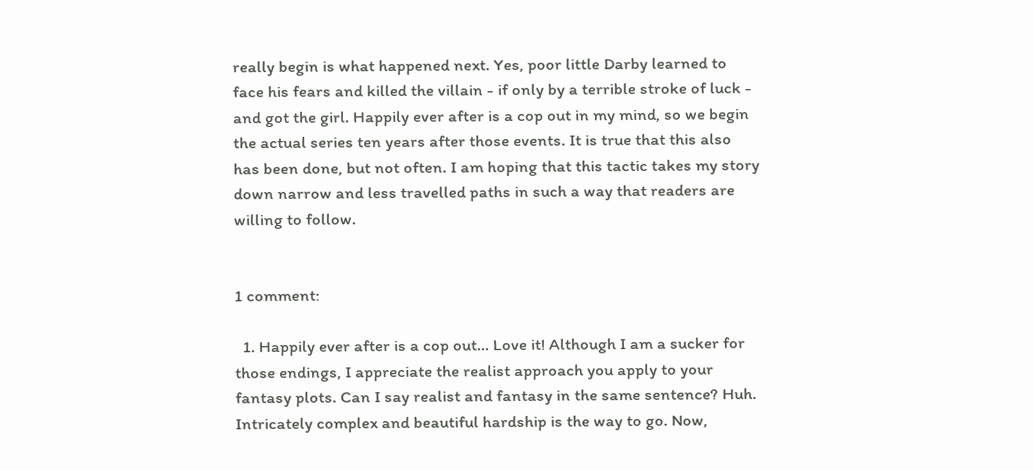really begin is what happened next. Yes, poor little Darby learned to face his fears and killed the villain - if only by a terrible stroke of luck - and got the girl. Happily ever after is a cop out in my mind, so we begin the actual series ten years after those events. It is true that this also has been done, but not often. I am hoping that this tactic takes my story down narrow and less travelled paths in such a way that readers are willing to follow.


1 comment:

  1. Happily ever after is a cop out... Love it! Although I am a sucker for those endings, I appreciate the realist approach you apply to your fantasy plots. Can I say realist and fantasy in the same sentence? Huh. Intricately complex and beautiful hardship is the way to go. Now,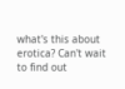what's this about erotica? Can't wait to find out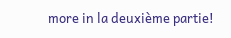more in la deuxième partie!